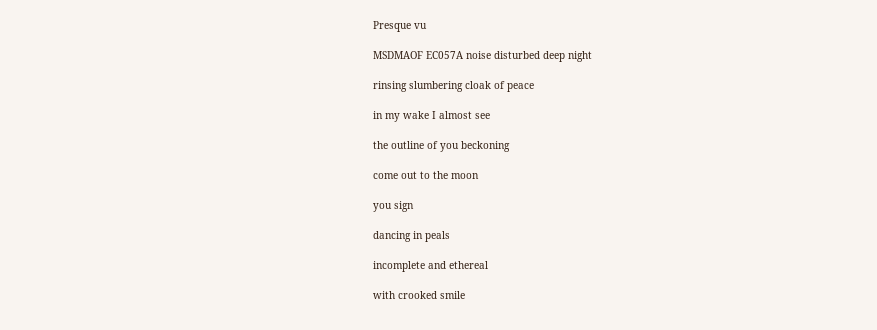Presque vu

MSDMAOF EC057A noise disturbed deep night

rinsing slumbering cloak of peace

in my wake I almost see

the outline of you beckoning

come out to the moon

you sign

dancing in peals

incomplete and ethereal

with crooked smile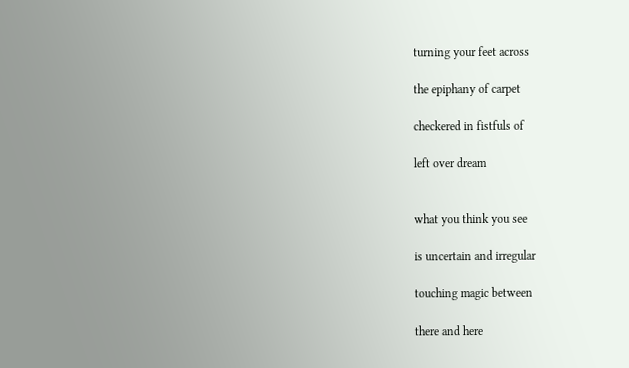turning your feet across

the epiphany of carpet

checkered in fistfuls of

left over dream


what you think you see

is uncertain and irregular

touching magic between

there and here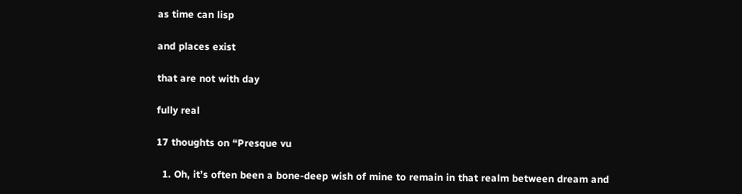as time can lisp

and places exist

that are not with day

fully real

17 thoughts on “Presque vu

  1. Oh, it’s often been a bone-deep wish of mine to remain in that realm between dream and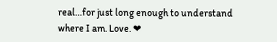real…for just long enough to understand where I am. Love. ❤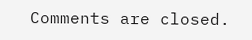Comments are closed.